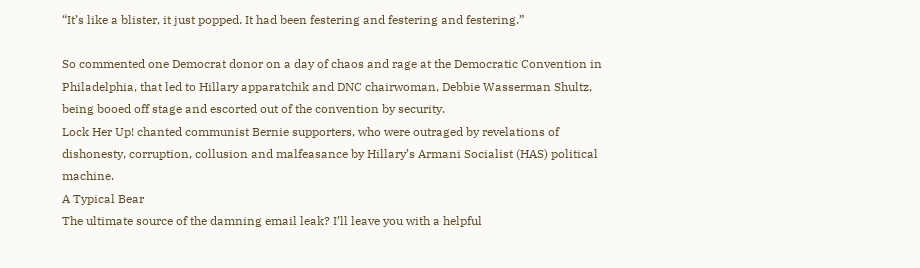“It’s like a blister, it just popped. It had been festering and festering and festering.”

So commented one Democrat donor on a day of chaos and rage at the Democratic Convention in Philadelphia, that led to Hillary apparatchik and DNC chairwoman, Debbie Wasserman Shultz, being booed off stage and escorted out of the convention by security.
Lock Her Up! chanted communist Bernie supporters, who were outraged by revelations of dishonesty, corruption, collusion and malfeasance by Hillary’s Armani Socialist (HAS) political machine.
A Typical Bear
The ultimate source of the damning email leak? I’ll leave you with a helpful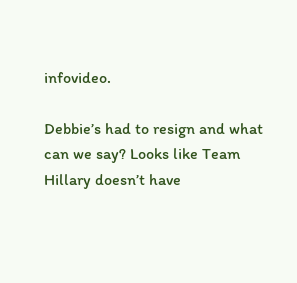infovideo.

Debbie’s had to resign and what can we say? Looks like Team Hillary doesn’t have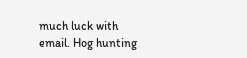much luck with email. Hog hunting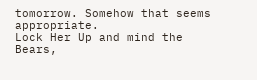tomorrow. Somehow that seems appropriate.
Lock Her Up and mind the Bears,